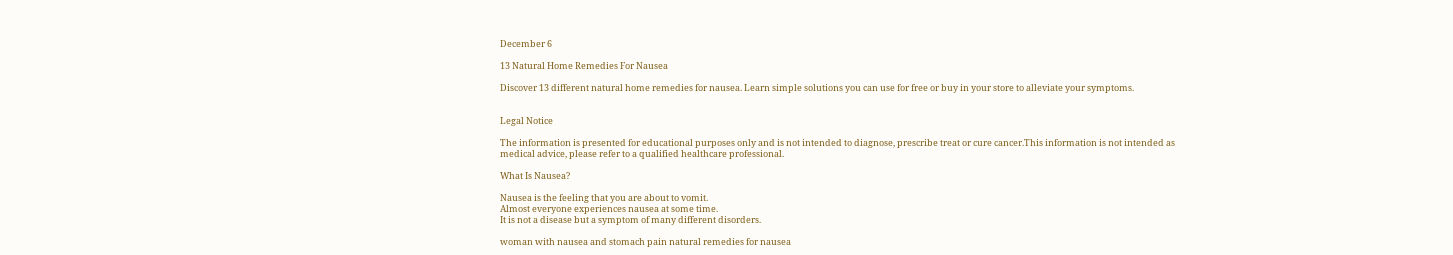December 6

13 Natural Home Remedies For Nausea

Discover 13 different natural home remedies for nausea. Learn simple solutions you can use for free or buy in your store to alleviate your symptoms.


Legal Notice

The information is presented for educational purposes only and is not intended to diagnose, prescribe treat or cure cancer.This information is not intended as medical advice, please refer to a qualified healthcare professional.

What Is Nausea?

Nausea is the feeling that you are about to vomit.
Almost everyone experiences nausea at some time.
It is not a disease but a symptom of many different disorders.

woman with nausea and stomach pain natural remedies for nausea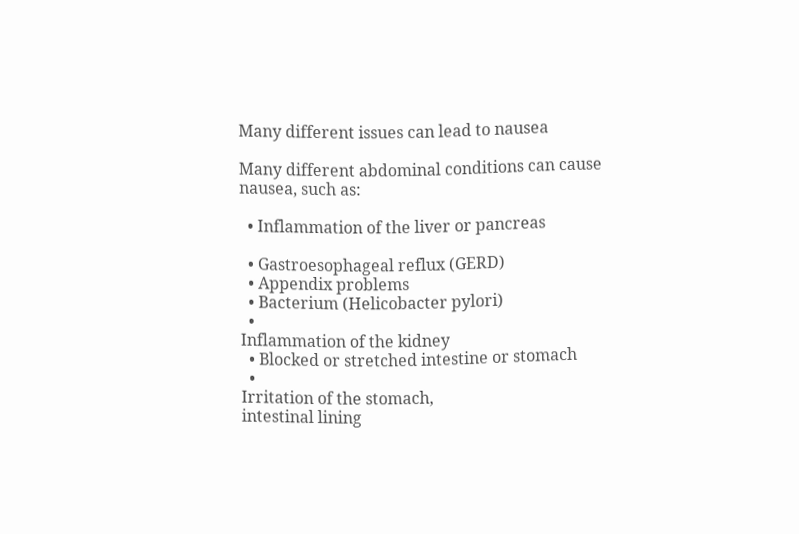Many different issues can lead to nausea

Many different abdominal conditions can cause nausea, such as:

  • Inflammation of the liver or pancreas

  • Gastroesophageal reflux (GERD)
  • Appendix problems
  • Bacterium (Helicobacter pylori)
  •
Inflammation of the kidney
  • Blocked or stretched intestine or stomach
  •
Irritation of the stomach,
intestinal lining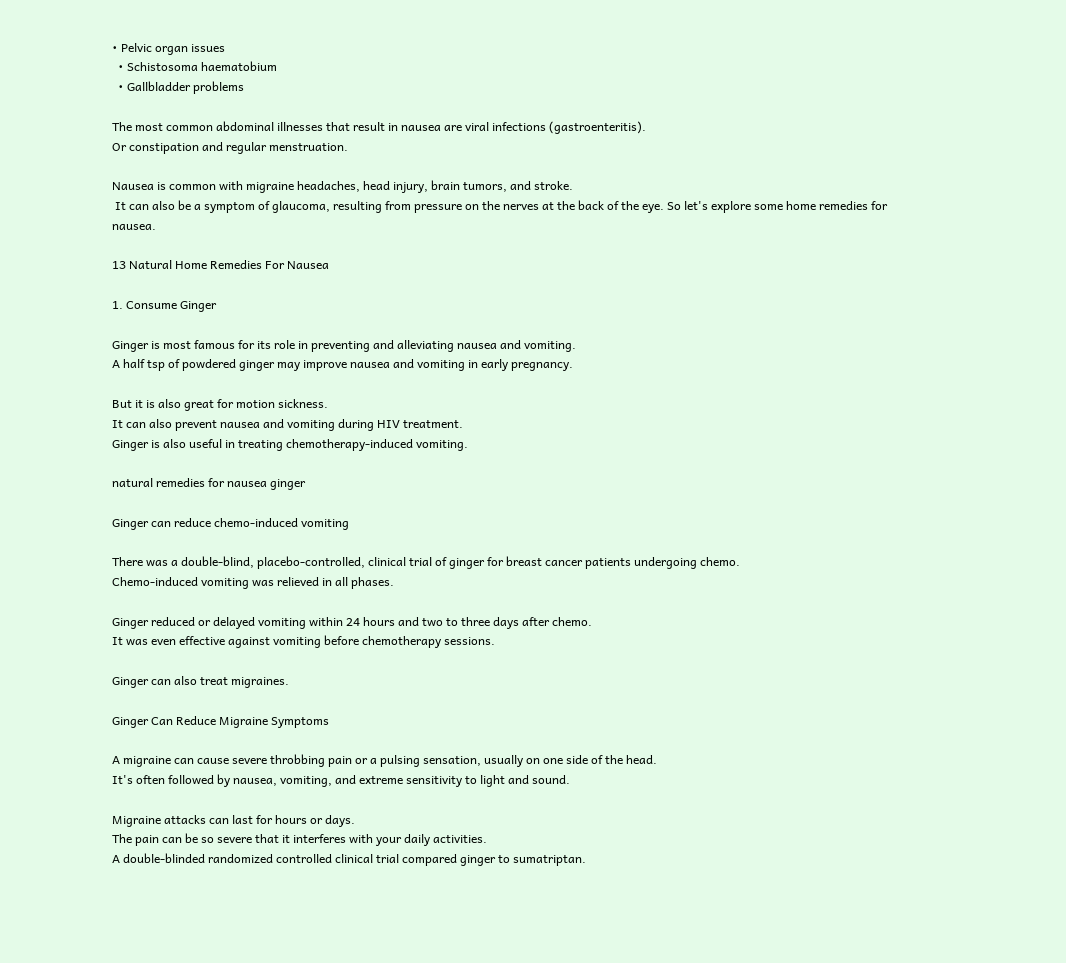• Pelvic organ issues
  • Schistosoma haematobium
  • Gallbladder problems

The most common abdominal illnesses that result in nausea are viral infections (gastroenteritis).
Or constipation and regular menstruation.

Nausea is common with migraine headaches, head injury, brain tumors, and stroke.
 It can also be a symptom of glaucoma, resulting from pressure on the nerves at the back of the eye. So let's explore some home remedies for nausea.

13 Natural Home Remedies For Nausea

1. Consume Ginger

Ginger is most famous for its role in preventing and alleviating nausea and vomiting.
A half tsp of powdered ginger may improve nausea and vomiting in early pregnancy.

But it is also great for motion sickness.
It can also prevent nausea and vomiting during HIV treatment.
Ginger is also useful in treating chemotherapy-induced vomiting.

natural remedies for nausea ginger

Ginger can reduce chemo-induced vomiting

There was a double-blind, placebo-controlled, clinical trial of ginger for breast cancer patients undergoing chemo.
Chemo-induced vomiting was relieved in all phases.

Ginger reduced or delayed vomiting within 24 hours and two to three days after chemo.
It was even effective against vomiting before chemotherapy sessions.

Ginger can also treat migraines.

Ginger Can Reduce Migraine Symptoms

A migraine can cause severe throbbing pain or a pulsing sensation, usually on one side of the head.
It's often followed by nausea, vomiting, and extreme sensitivity to light and sound.

Migraine attacks can last for hours or days.
The pain can be so severe that it interferes with your daily activities.
A double-blinded randomized controlled clinical trial compared ginger to sumatriptan.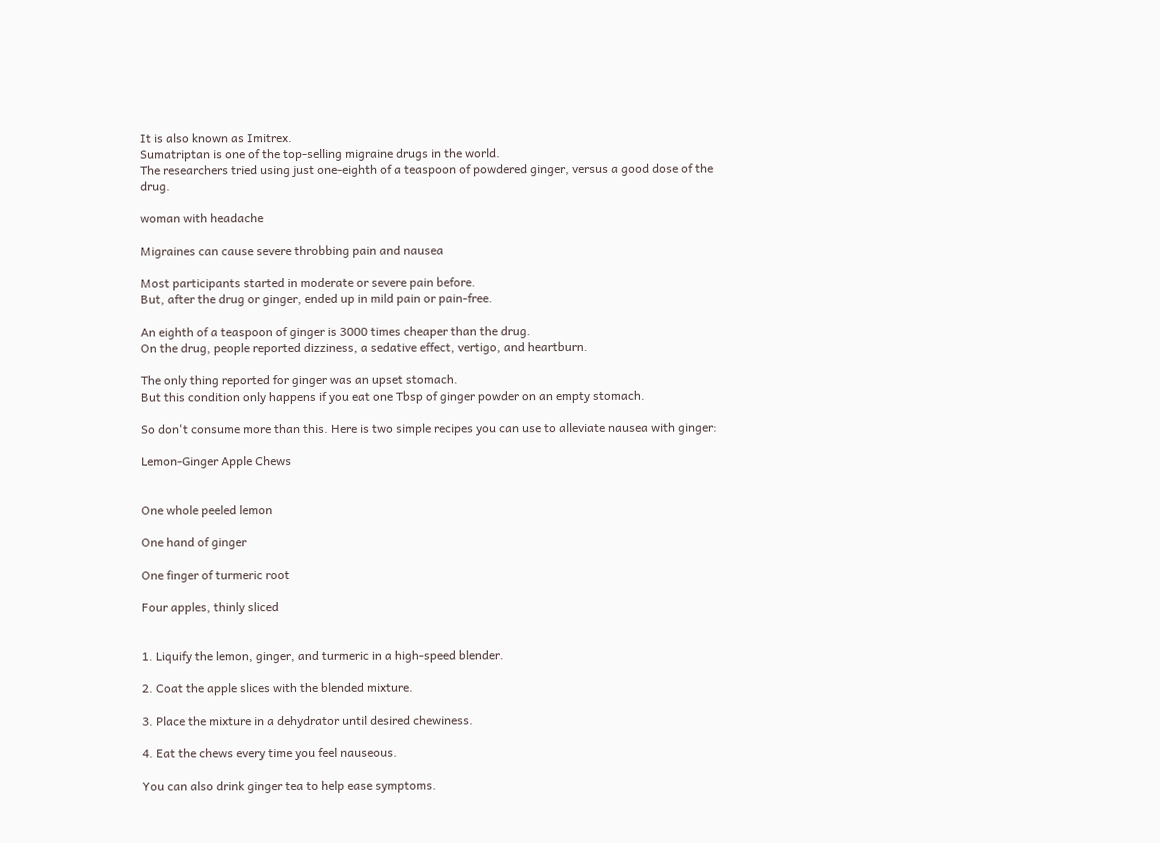It is also known as Imitrex.
Sumatriptan is one of the top-selling migraine drugs in the world.
The researchers tried using just one-eighth of a teaspoon of powdered ginger, versus a good dose of the drug.

woman with headache

Migraines can cause severe throbbing pain and nausea

Most participants started in moderate or severe pain before.
But, after the drug or ginger, ended up in mild pain or pain-free.

An eighth of a teaspoon of ginger is 3000 times cheaper than the drug.
On the drug, people reported dizziness, a sedative effect, vertigo, and heartburn.

The only thing reported for ginger was an upset stomach.
But this condition only happens if you eat one Tbsp of ginger powder on an empty stomach.

So don't consume more than this. Here is two simple recipes you can use to alleviate nausea with ginger:

Lemon-Ginger Apple Chews


One whole peeled lemon

One hand of ginger

One finger of turmeric root

Four apples, thinly sliced


1. Liquify the lemon, ginger, and turmeric in a high-speed blender.

2. Coat the apple slices with the blended mixture.

3. Place the mixture in a dehydrator until desired chewiness.

4. Eat the chews every time you feel nauseous.

You can also drink ginger tea to help ease symptoms.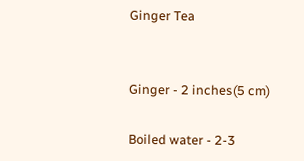Ginger Tea


Ginger - 2 inches(5 cm)

Boiled water - 2-3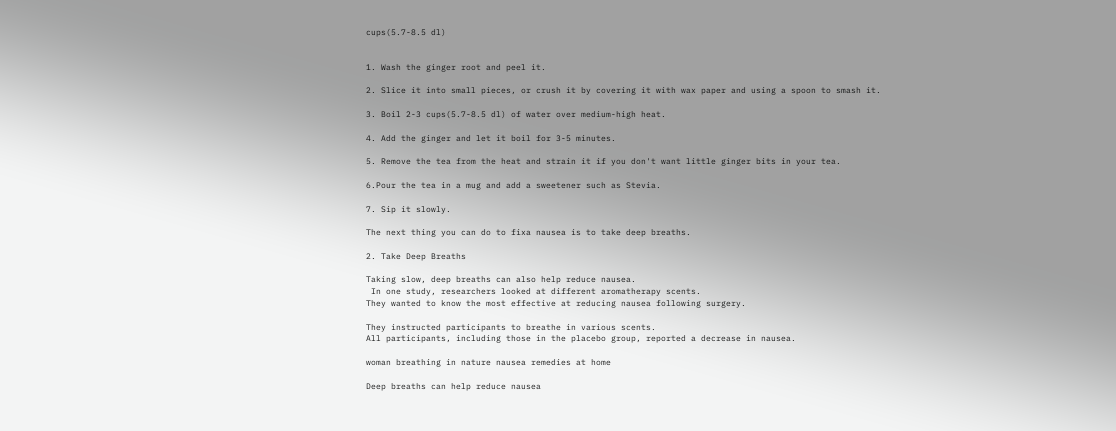cups(5.7-8.5 dl)


1. Wash the ginger root and peel it.

2. Slice it into small pieces, or crush it by covering it with wax paper and using a spoon to smash it.

3. Boil 2-3 cups(5.7-8.5 dl) of water over medium-high heat.

4. Add the ginger and let it boil for 3-5 minutes.

5. Remove the tea from the heat and strain it if you don't want little ginger bits in your tea.

6.Pour the tea in a mug and add a sweetener such as Stevia.

7. Sip it slowly.

The next thing you can do to fixa nausea is to take deep breaths.

2. Take Deep Breaths

Taking slow, deep breaths can also help reduce nausea.
 In one study, researchers looked at different aromatherapy scents.
They wanted to know the most effective at reducing nausea following surgery.

They instructed participants to breathe in various scents.
All participants, including those in the placebo group, reported a decrease in nausea.

woman breathing in nature nausea remedies at home

Deep breaths can help reduce nausea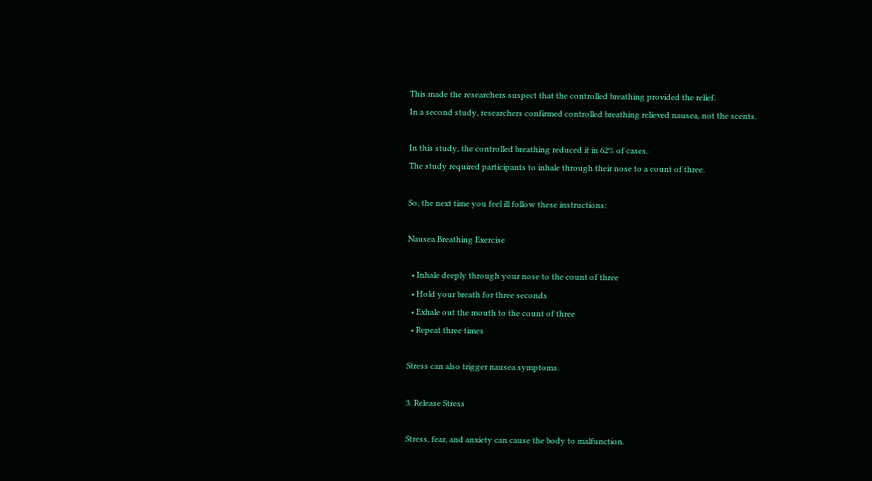This made the researchers suspect that the controlled breathing provided the relief.
In a second study, researchers confirmed controlled breathing relieved nausea, not the scents.

In this study, the controlled breathing reduced it in 62% of cases.
The study required participants to inhale through their nose to a count of three.

So, the next time you feel ill follow these instructions:

Nausea Breathing Exercise

  • Inhale deeply through your nose to the count of three
  • Hold your breath for three seconds
  • Exhale out the mouth to the count of three
  • Repeat three times

Stress can also trigger nausea symptoms.

3. Release Stress

Stress, fear, and anxiety can cause the body to malfunction.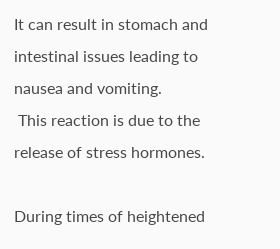It can result in stomach and intestinal issues leading to nausea and vomiting.
 This reaction is due to the release of stress hormones.

During times of heightened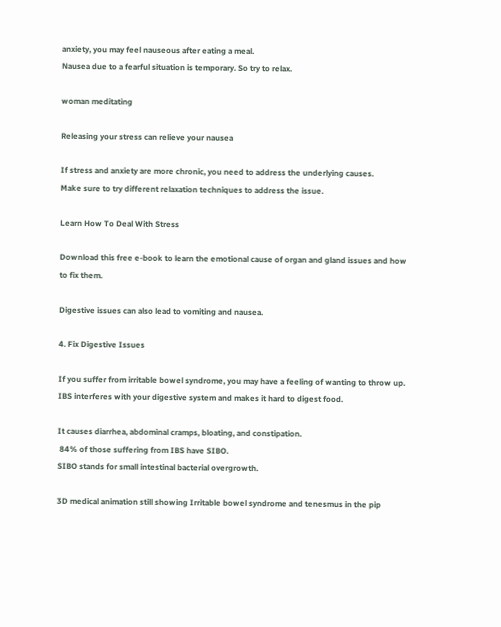anxiety, you may feel nauseous after eating a meal.
Nausea due to a fearful situation is temporary. So try to relax.

woman meditating

Releasing your stress can relieve your nausea

If stress and anxiety are more chronic, you need to address the underlying causes.
Make sure to try different relaxation techniques to address the issue.

Learn How To Deal With Stress

Download this free e-book to learn the emotional cause of organ and gland issues and how to fix them.

Digestive issues can also lead to vomiting and nausea.

4. Fix Digestive Issues

If you suffer from irritable bowel syndrome, you may have a feeling of wanting to throw up.
IBS interferes with your digestive system and makes it hard to digest food.

It causes diarrhea, abdominal cramps, bloating, and constipation.
 84% of those suffering from IBS have SIBO.
SIBO stands for small intestinal bacterial overgrowth.

3D medical animation still showing Irritable bowel syndrome and tenesmus in the pip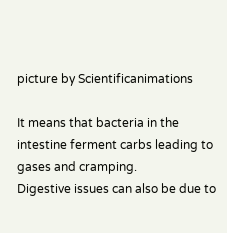picture by Scientificanimations

It means that bacteria in the intestine ferment carbs leading to gases and cramping.
Digestive issues can also be due to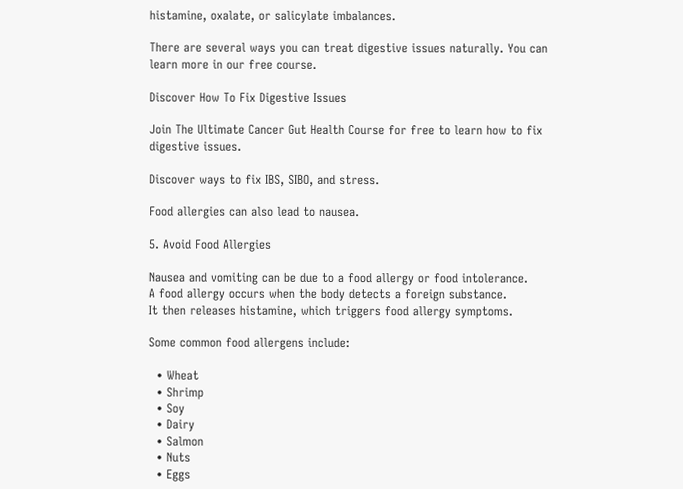histamine, oxalate, or salicylate imbalances.

There are several ways you can treat digestive issues naturally. You can learn more in our free course.

Discover How To Fix Digestive Issues

Join The Ultimate Cancer Gut Health Course for free to learn how to fix digestive issues.

Discover ways to fix IBS, SIBO, and stress.

Food allergies can also lead to nausea.

5. Avoid Food Allergies

Nausea and vomiting can be due to a food allergy or food intolerance.
A food allergy occurs when the body detects a foreign substance.
It then releases histamine, which triggers food allergy symptoms.

Some common food allergens include:

  • Wheat
  • Shrimp
  • Soy
  • Dairy
  • Salmon
  • Nuts
  • Eggs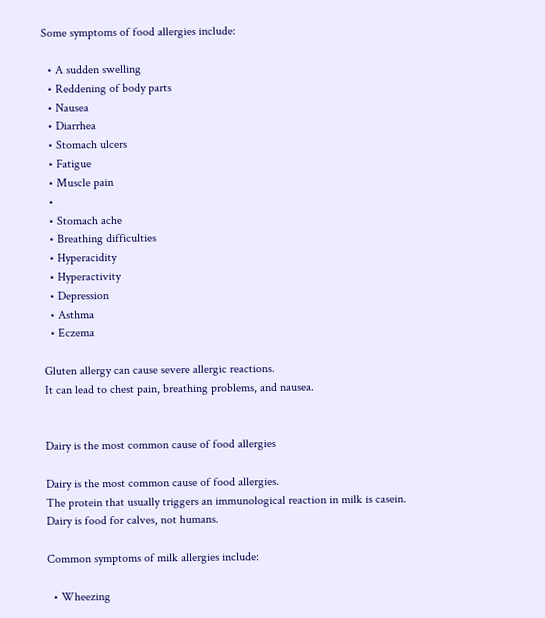Some symptoms of food allergies include:

  • A sudden swelling
  • Reddening of body parts
  • Nausea
  • Diarrhea
  • Stomach ulcers
  • Fatigue
  • Muscle pain
  •
  • Stomach ache
  • Breathing difficulties
  • Hyperacidity
  • Hyperactivity
  • Depression
  • Asthma
  • Eczema

Gluten allergy can cause severe allergic reactions.
It can lead to chest pain, breathing problems, and nausea.


Dairy is the most common cause of food allergies

Dairy is the most common cause of food allergies.
The protein that usually triggers an immunological reaction in milk is casein.
Dairy is food for calves, not humans.

Common symptoms of milk allergies include:

  • Wheezing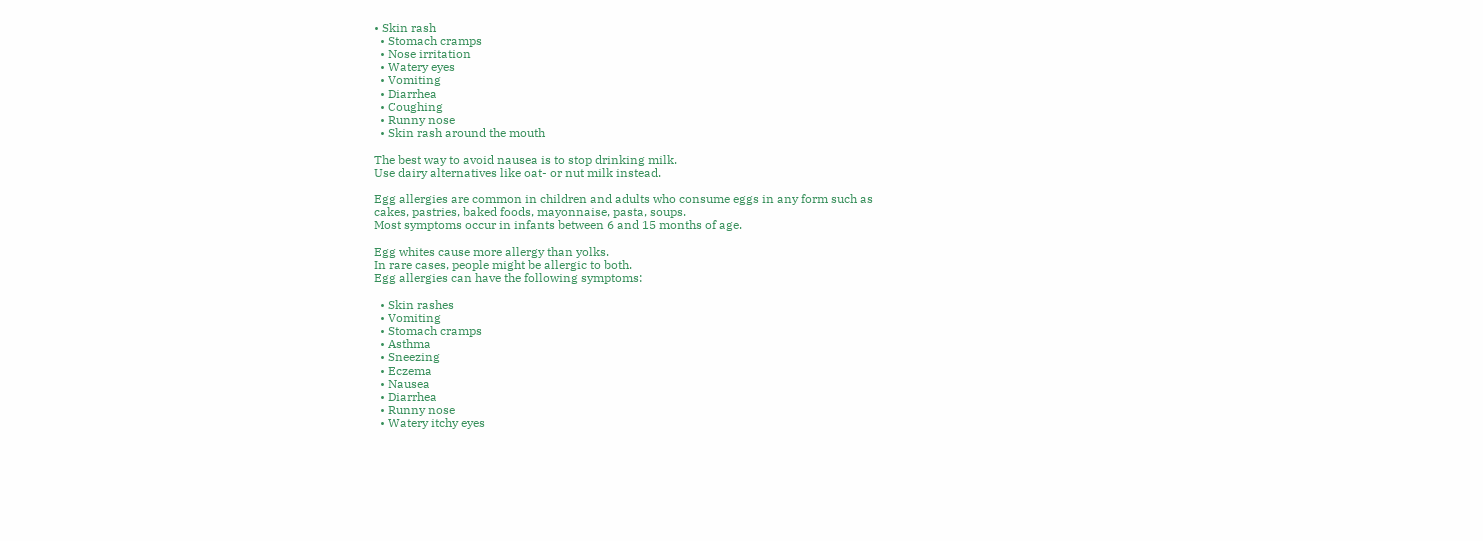• Skin rash
  • Stomach cramps
  • Nose irritation
  • Watery eyes
  • Vomiting
  • Diarrhea
  • Coughing
  • Runny nose
  • Skin rash around the mouth

The best way to avoid nausea is to stop drinking milk.
Use dairy alternatives like oat- or nut milk instead.

Egg allergies are common in children and adults who consume eggs in any form such as
cakes, pastries, baked foods, mayonnaise, pasta, soups.
Most symptoms occur in infants between 6 and 15 months of age.

Egg whites cause more allergy than yolks.
In rare cases, people might be allergic to both.
Egg allergies can have the following symptoms:

  • Skin rashes
  • Vomiting
  • Stomach cramps
  • Asthma
  • Sneezing
  • Eczema
  • Nausea
  • Diarrhea
  • Runny nose
  • Watery itchy eyes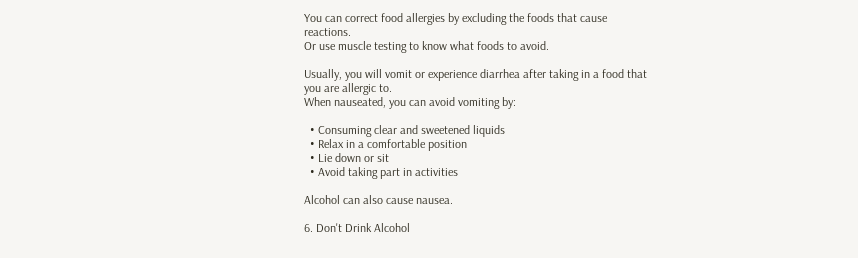You can correct food allergies by excluding the foods that cause reactions.
Or use muscle testing to know what foods to avoid.

Usually, you will vomit or experience diarrhea after taking in a food that you are allergic to.
When nauseated, you can avoid vomiting by:

  • Consuming clear and sweetened liquids
  • Relax in a comfortable position
  • Lie down or sit
  • Avoid taking part in activities

Alcohol can also cause nausea.

6. Don't Drink Alcohol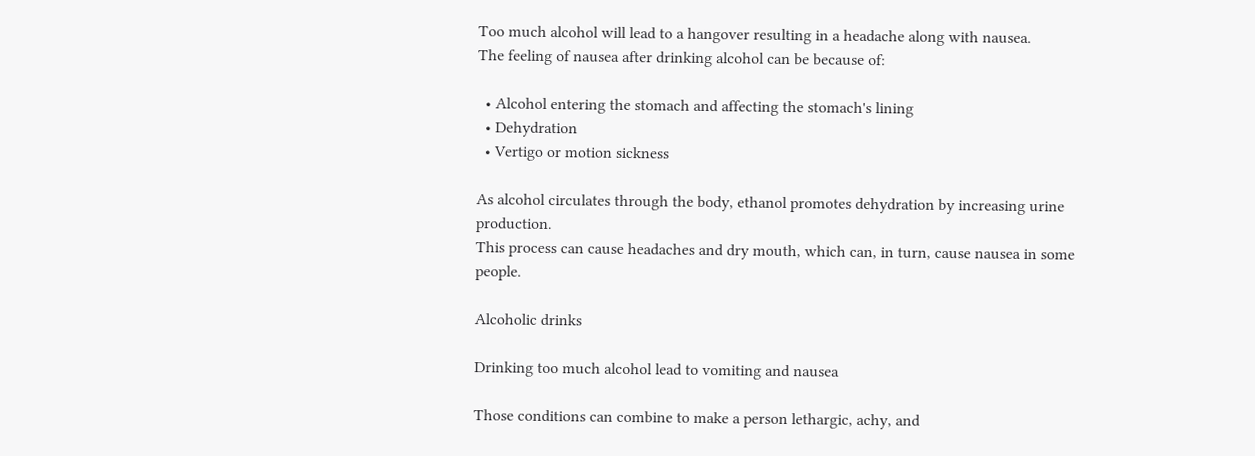Too much alcohol will lead to a hangover resulting in a headache along with nausea.
The feeling of nausea after drinking alcohol can be because of:

  • Alcohol entering the stomach and affecting the stomach's lining
  • Dehydration
  • Vertigo or motion sickness

As alcohol circulates through the body, ethanol promotes dehydration by increasing urine production.
This process can cause headaches and dry mouth, which can, in turn, cause nausea in some people.

Alcoholic drinks

Drinking too much alcohol lead to vomiting and nausea

Those conditions can combine to make a person lethargic, achy, and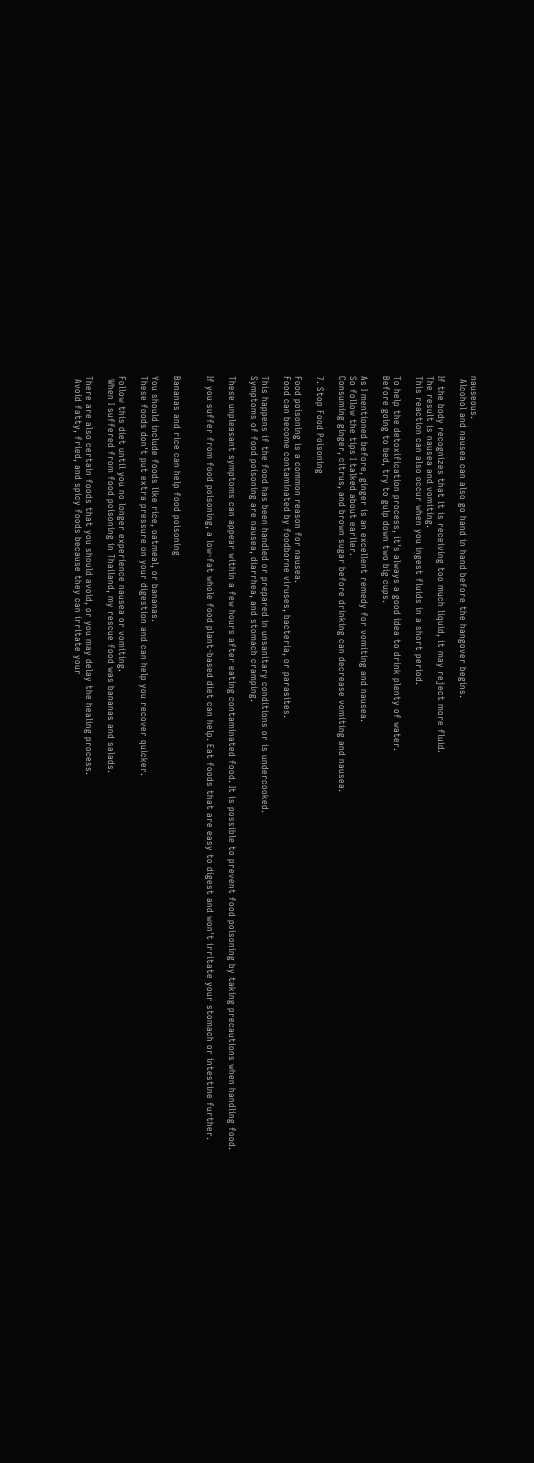nauseous.
 Alcohol and nausea can also go hand in hand before the hangover begins.

If the body recognizes that it is receiving too much liquid, it may reject more fluid.
The result is nausea and vomiting.
This reaction can also occur when you ingest fluids in a short period.

To help the detoxification process, it's always a good idea to drink plenty of water.
Before going to bed, try to gulp down two big cups.

As I mentioned before, ginger is an excellent remedy for vomiting and nausea.
So follow the tips I talked about earlier.
Consuming ginger, citrus, and brown sugar before drinking can decrease vomiting and nausea.

7. Stop Food Poisoning

Food poisoning is a common reason for nausea.
Food can become contaminated by foodborne viruses, bacteria, or parasites.

This happens if the food has been handled or prepared in unsanitary conditions or is undercooked.
Symptoms of food poisoning are nausea, diarrhea, and stomach cramping.

These unpleasant symptoms can appear within a few hours after eating contaminated food. It is possible to prevent food poisoning by taking precautions when handling food.

If you suffer from food poisoning, a low-fat whole food plant-based diet can help. Eat foods that are easy to digest and won't irritate your stomach or intestine further.


Bananas and rice can help food poisoning

You should include foods like rice, oatmeal, or bananas.
These foods don't put extra pressure on your digestion and can help you recover quicker.

Follow this diet until you no longer experience nausea or vomiting.
 When I suffered from food poisoning in Thailand, my rescue food was bananas and salads.

There are also certain foods that you should avoid, or you may delay the healing process.
 Avoid fatty, fried, and spicy foods because they can irritate your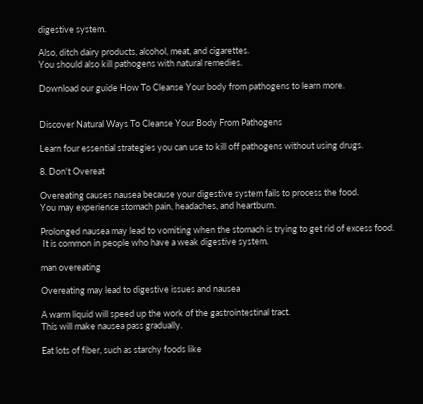digestive system.

Also, ditch dairy products, alcohol, meat, and cigarettes.
You should also kill pathogens with natural remedies.

Download our guide How To Cleanse Your body from pathogens to learn more.


Discover Natural Ways To Cleanse Your Body From Pathogens

Learn four essential strategies you can use to kill off pathogens without using drugs.

8. Don't Overeat

Overeating causes nausea because your digestive system fails to process the food.
You may experience stomach pain, headaches, and heartburn.

Prolonged nausea may lead to vomiting when the stomach is trying to get rid of excess food.
 It is common in people who have a weak digestive system.

man overeating

Overeating may lead to digestive issues and nausea

A warm liquid will speed up the work of the gastrointestinal tract.
This will make nausea pass gradually.

Eat lots of fiber, such as starchy foods like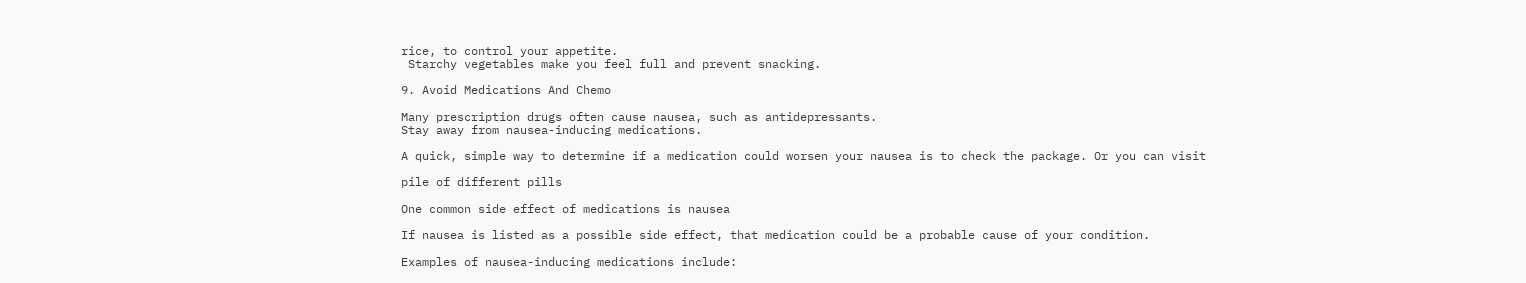rice, to control your appetite.
 Starchy vegetables make you feel full and prevent snacking.

9. Avoid Medications And Chemo

Many prescription drugs often cause nausea, such as antidepressants.
Stay away from nausea-inducing medications.

A quick, simple way to determine if a medication could worsen your nausea is to check the package. Or you can visit

pile of different pills

One common side effect of medications is nausea

If nausea is listed as a possible side effect, that medication could be a probable cause of your condition.

Examples of nausea-inducing medications include: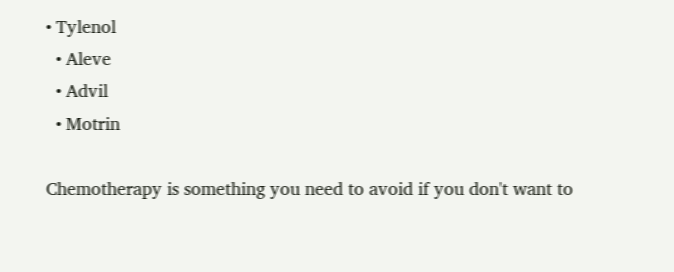• Tylenol
  • Aleve
  • Advil
  • Motrin

Chemotherapy is something you need to avoid if you don't want to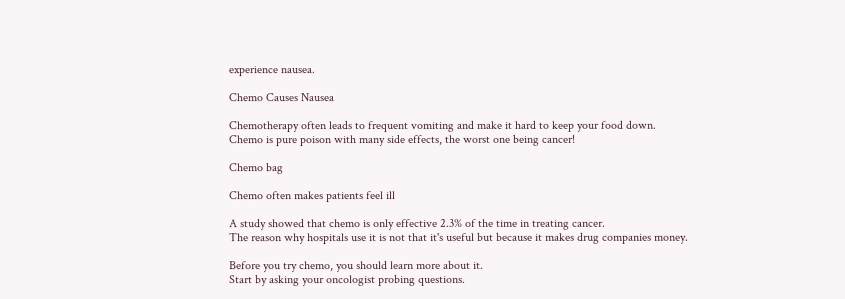experience nausea.

Chemo Causes Nausea

Chemotherapy often leads to frequent vomiting and make it hard to keep your food down.
Chemo is pure poison with many side effects, the worst one being cancer!

Chemo bag

Chemo often makes patients feel ill

A study showed that chemo is only effective 2.3% of the time in treating cancer.
The reason why hospitals use it is not that it's useful but because it makes drug companies money.

Before you try chemo, you should learn more about it.
Start by asking your oncologist probing questions.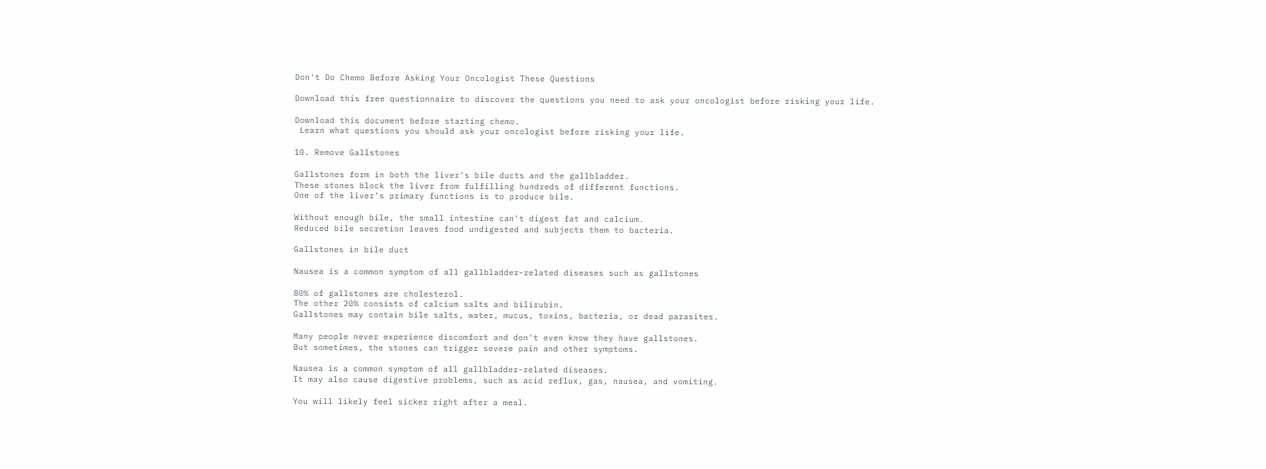Don't Do Chemo Before Asking Your Oncologist These Questions

Download this free questionnaire to discover the questions you need to ask your oncologist before risking your life.

Download this document before starting chemo.
 Learn what questions you should ask your oncologist before risking your life.

10. Remove Gallstones

Gallstones form in both the liver's bile ducts and the gallbladder.
These stones block the liver from fulfilling hundreds of different functions.
One of the liver's primary functions is to produce bile.

Without enough bile, the small intestine can't digest fat and calcium.
Reduced bile secretion leaves food undigested and subjects them to bacteria.

Gallstones in bile duct

Nausea is a common symptom of all gallbladder-related diseases such as gallstones

80% of gallstones are cholesterol.
The other 20% consists of calcium salts and bilirubin.
Gallstones may contain bile salts, water, mucus, toxins, bacteria, or dead parasites.

Many people never experience discomfort and don't even know they have gallstones.
But sometimes, the stones can trigger severe pain and other symptoms.

Nausea is a common symptom of all gallbladder-related diseases.
It may also cause digestive problems, such as acid reflux, gas, nausea, and vomiting.

You will likely feel sicker right after a meal.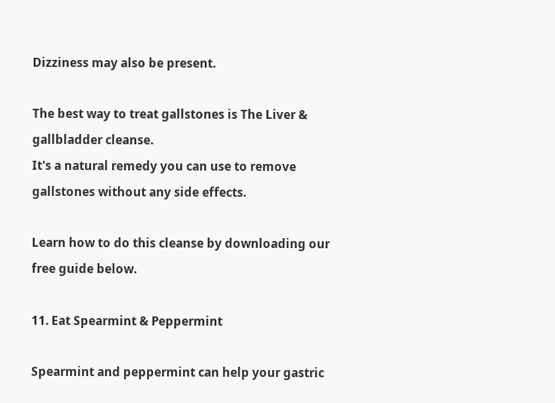Dizziness may also be present.

The best way to treat gallstones is The Liver & gallbladder cleanse.
It's a natural remedy you can use to remove gallstones without any side effects.

Learn how to do this cleanse by downloading our free guide below.

11. Eat Spearmint & Peppermint

Spearmint and peppermint can help your gastric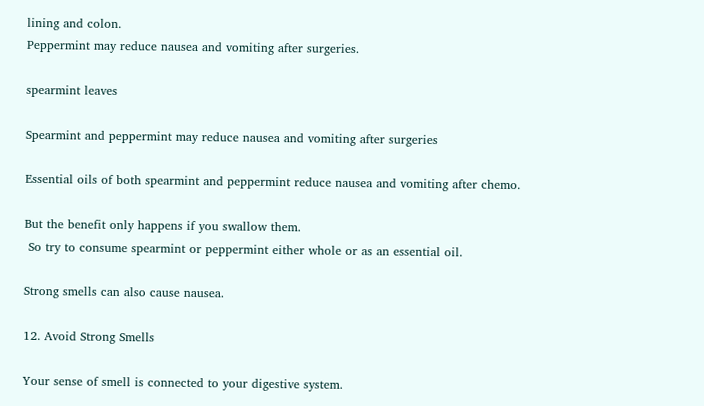lining and colon.
Peppermint may reduce nausea and vomiting after surgeries.

spearmint leaves

Spearmint and peppermint may reduce nausea and vomiting after surgeries

Essential oils of both spearmint and peppermint reduce nausea and vomiting after chemo.

But the benefit only happens if you swallow them.
 So try to consume spearmint or peppermint either whole or as an essential oil.

Strong smells can also cause nausea.

12. Avoid Strong Smells

Your sense of smell is connected to your digestive system.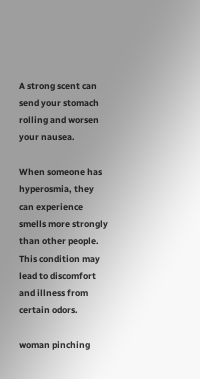A strong scent can send your stomach rolling and worsen your nausea.

When someone has hyperosmia, they can experience smells more strongly than other people.
This condition may lead to discomfort and illness from certain odors.

woman pinching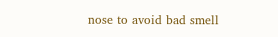nose to avoid bad smell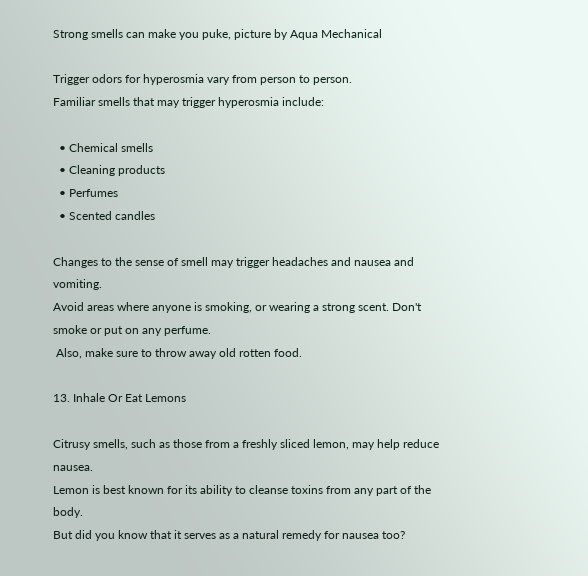Strong smells can make you puke, picture by Aqua Mechanical

Trigger odors for hyperosmia vary from person to person.
Familiar smells that may trigger hyperosmia include:

  • Chemical smells
  • Cleaning products
  • Perfumes
  • Scented candles

Changes to the sense of smell may trigger headaches and nausea and vomiting.
Avoid areas where anyone is smoking, or wearing a strong scent. Don't smoke or put on any perfume.
 Also, make sure to throw away old rotten food.

13. Inhale Or Eat Lemons

Citrusy smells, such as those from a freshly sliced lemon, may help reduce nausea.
Lemon is best known for its ability to cleanse toxins from any part of the body.
But did you know that it serves as a natural remedy for nausea too?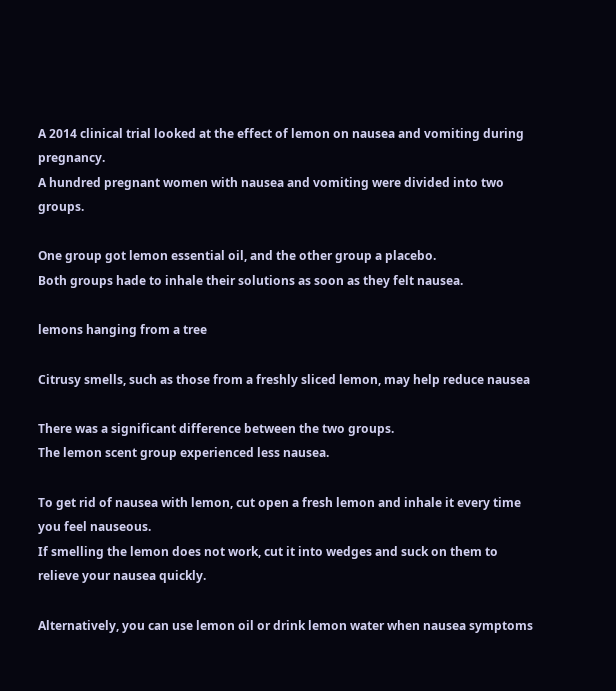A 2014 clinical trial looked at the effect of lemon on nausea and vomiting during pregnancy.
A hundred pregnant women with nausea and vomiting were divided into two groups.

One group got lemon essential oil, and the other group a placebo.
Both groups hade to inhale their solutions as soon as they felt nausea.

lemons hanging from a tree

Citrusy smells, such as those from a freshly sliced lemon, may help reduce nausea

There was a significant difference between the two groups.
The lemon scent group experienced less nausea.

To get rid of nausea with lemon, cut open a fresh lemon and inhale it every time you feel nauseous.
If smelling the lemon does not work, cut it into wedges and suck on them to relieve your nausea quickly.

Alternatively, you can use lemon oil or drink lemon water when nausea symptoms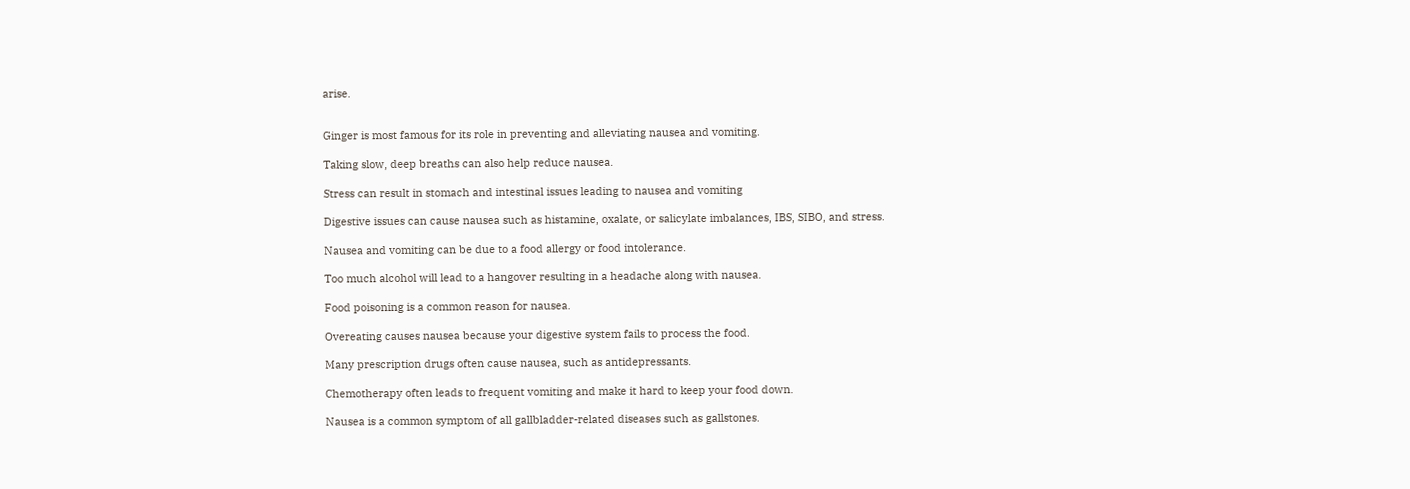arise.


Ginger is most famous for its role in preventing and alleviating nausea and vomiting.

Taking slow, deep breaths can also help reduce nausea.

Stress can result in stomach and intestinal issues leading to nausea and vomiting

Digestive issues can cause nausea such as histamine, oxalate, or salicylate imbalances, IBS, SIBO, and stress.

Nausea and vomiting can be due to a food allergy or food intolerance.

Too much alcohol will lead to a hangover resulting in a headache along with nausea.

Food poisoning is a common reason for nausea.

Overeating causes nausea because your digestive system fails to process the food.

Many prescription drugs often cause nausea, such as antidepressants.

Chemotherapy often leads to frequent vomiting and make it hard to keep your food down.

Nausea is a common symptom of all gallbladder-related diseases such as gallstones.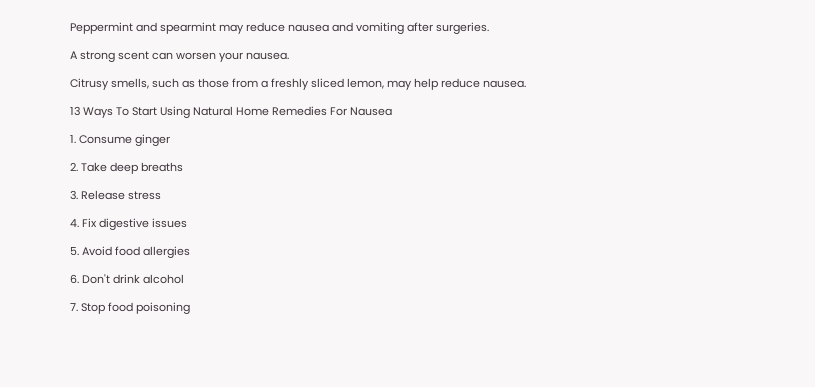Peppermint and spearmint may reduce nausea and vomiting after surgeries.

A strong scent can worsen your nausea.

Citrusy smells, such as those from a freshly sliced lemon, may help reduce nausea.

13 Ways To Start Using Natural Home Remedies For Nausea

1. Consume ginger

2. Take deep breaths

3. Release stress

4. Fix digestive issues

5. Avoid food allergies

6. Don't drink alcohol

7. Stop food poisoning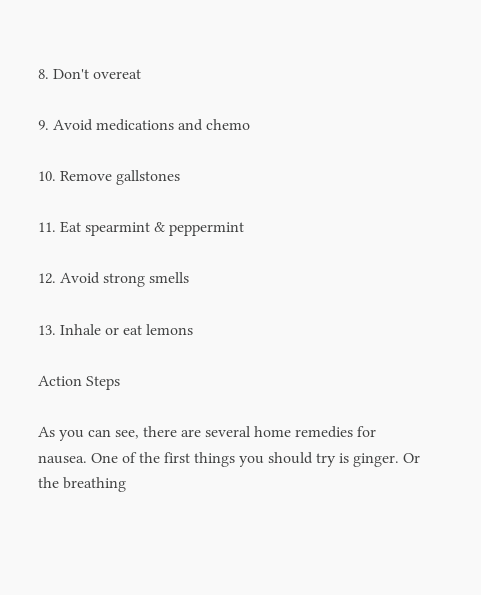8. Don't overeat

9. Avoid medications and chemo

10. Remove gallstones

11. Eat spearmint & peppermint

12. Avoid strong smells

13. Inhale or eat lemons

Action Steps

As you can see, there are several home remedies for nausea. One of the first things you should try is ginger. Or the breathing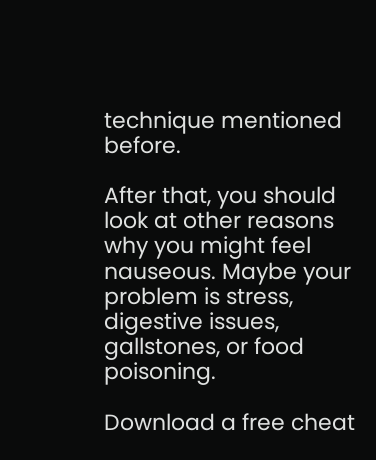technique mentioned before.

After that, you should look at other reasons why you might feel nauseous. Maybe your problem is stress, digestive issues, gallstones, or food poisoning.

Download a free cheat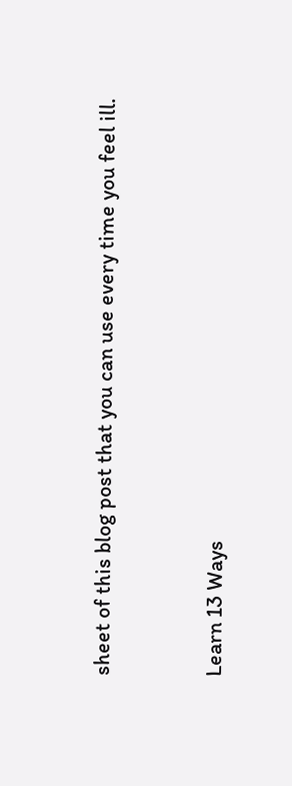sheet of this blog post that you can use every time you feel ill.


Learn 13 Ways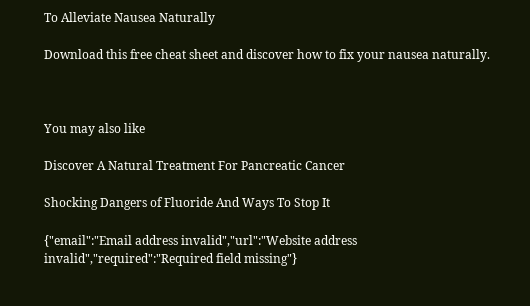To Alleviate Nausea Naturally

Download this free cheat sheet and discover how to fix your nausea naturally.



You may also like

Discover A Natural Treatment For Pancreatic Cancer

Shocking Dangers of Fluoride And Ways To Stop It

{"email":"Email address invalid","url":"Website address invalid","required":"Required field missing"}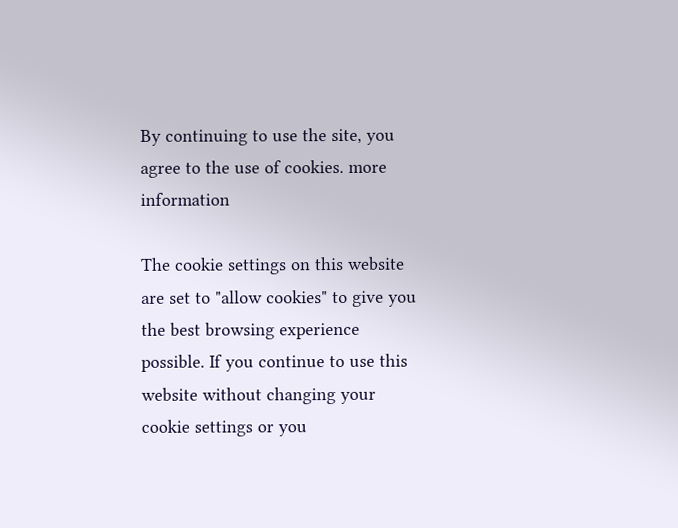By continuing to use the site, you agree to the use of cookies. more information

The cookie settings on this website are set to "allow cookies" to give you the best browsing experience possible. If you continue to use this website without changing your cookie settings or you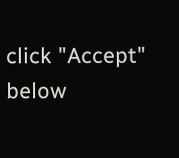click "Accept" below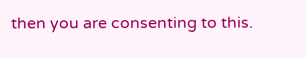then you are consenting to this.